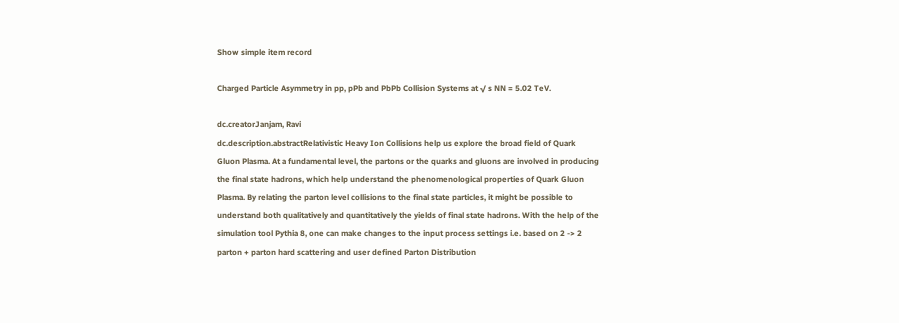Show simple item record

Charged Particle Asymmetry in pp, pPb and PbPb Collision Systems at √ s NN = 5.02 TeV.

dc.creatorJanjam, Ravi
dc.description.abstractRelativistic Heavy Ion Collisions help us explore the broad field of Quark Gluon Plasma. At a fundamental level, the partons or the quarks and gluons are involved in producing the final state hadrons, which help understand the phenomenological properties of Quark Gluon Plasma. By relating the parton level collisions to the final state particles, it might be possible to understand both qualitatively and quantitatively the yields of final state hadrons. With the help of the simulation tool Pythia 8, one can make changes to the input process settings i.e. based on 2 -> 2 parton + parton hard scattering and user defined Parton Distribution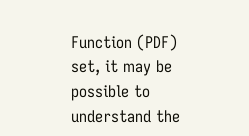Function (PDF) set, it may be possible to understand the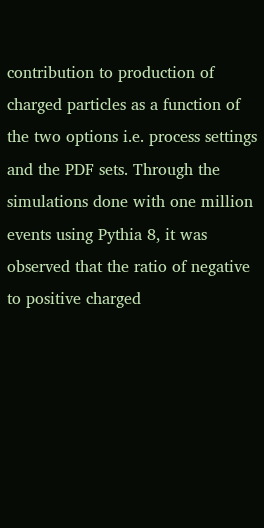contribution to production of charged particles as a function of the two options i.e. process settings and the PDF sets. Through the simulations done with one million events using Pythia 8, it was observed that the ratio of negative to positive charged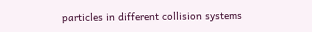particles in different collision systems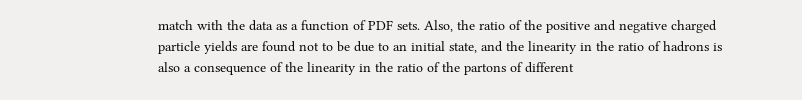match with the data as a function of PDF sets. Also, the ratio of the positive and negative charged particle yields are found not to be due to an initial state, and the linearity in the ratio of hadrons is also a consequence of the linearity in the ratio of the partons of different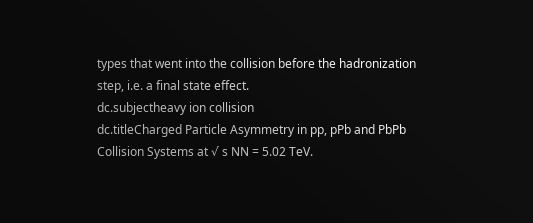types that went into the collision before the hadronization step, i.e. a final state effect.
dc.subjectheavy ion collision
dc.titleCharged Particle Asymmetry in pp, pPb and PbPb Collision Systems at √ s NN = 5.02 TeV.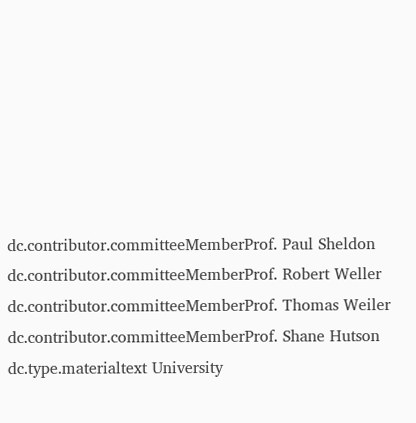dc.contributor.committeeMemberProf. Paul Sheldon
dc.contributor.committeeMemberProf. Robert Weller
dc.contributor.committeeMemberProf. Thomas Weiler
dc.contributor.committeeMemberProf. Shane Hutson
dc.type.materialtext University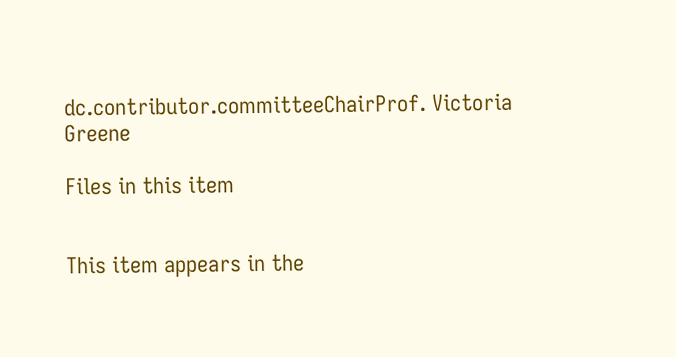dc.contributor.committeeChairProf. Victoria Greene

Files in this item


This item appears in the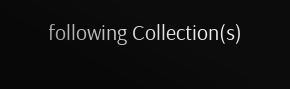following Collection(s)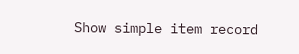Show simple item record